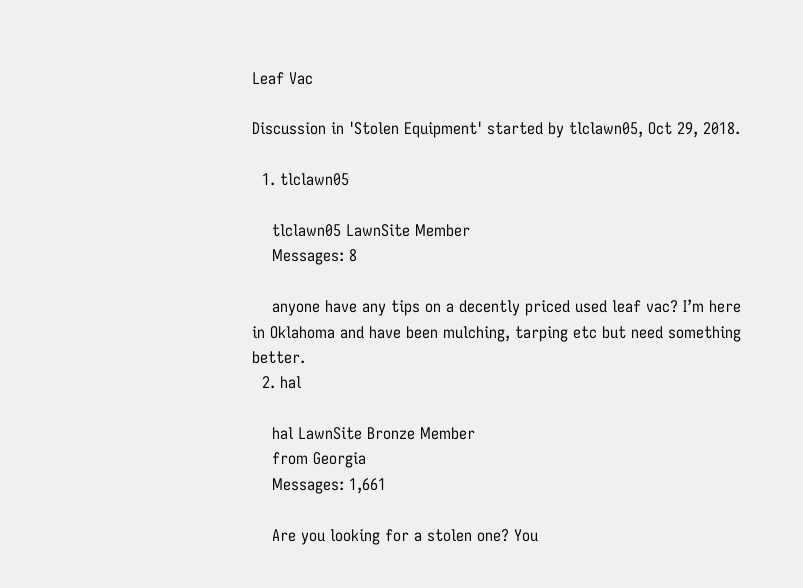Leaf Vac

Discussion in 'Stolen Equipment' started by tlclawn05, Oct 29, 2018.

  1. tlclawn05

    tlclawn05 LawnSite Member
    Messages: 8

    anyone have any tips on a decently priced used leaf vac? I’m here in Oklahoma and have been mulching, tarping etc but need something better.
  2. hal

    hal LawnSite Bronze Member
    from Georgia
    Messages: 1,661

    Are you looking for a stolen one? You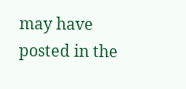may have posted in the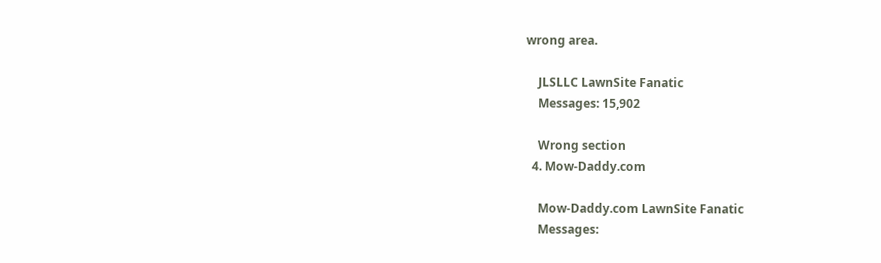wrong area.

    JLSLLC LawnSite Fanatic
    Messages: 15,902

    Wrong section
  4. Mow-Daddy.com

    Mow-Daddy.com LawnSite Fanatic
    Messages: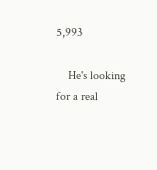5,993

    He's looking for a real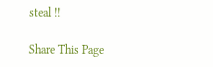steal !!

Share This Page